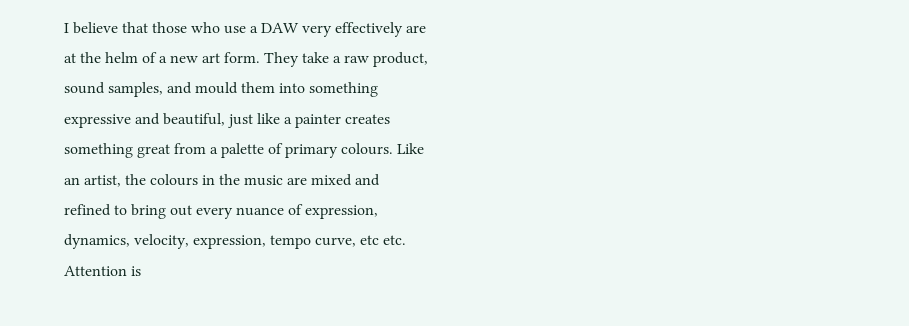I believe that those who use a DAW very effectively are at the helm of a new art form. They take a raw product, sound samples, and mould them into something expressive and beautiful, just like a painter creates something great from a palette of primary colours. Like an artist, the colours in the music are mixed and refined to bring out every nuance of expression, dynamics, velocity, expression, tempo curve, etc etc. Attention is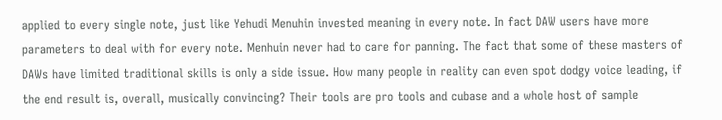applied to every single note, just like Yehudi Menuhin invested meaning in every note. In fact DAW users have more parameters to deal with for every note. Menhuin never had to care for panning. The fact that some of these masters of DAWs have limited traditional skills is only a side issue. How many people in reality can even spot dodgy voice leading, if the end result is, overall, musically convincing? Their tools are pro tools and cubase and a whole host of sample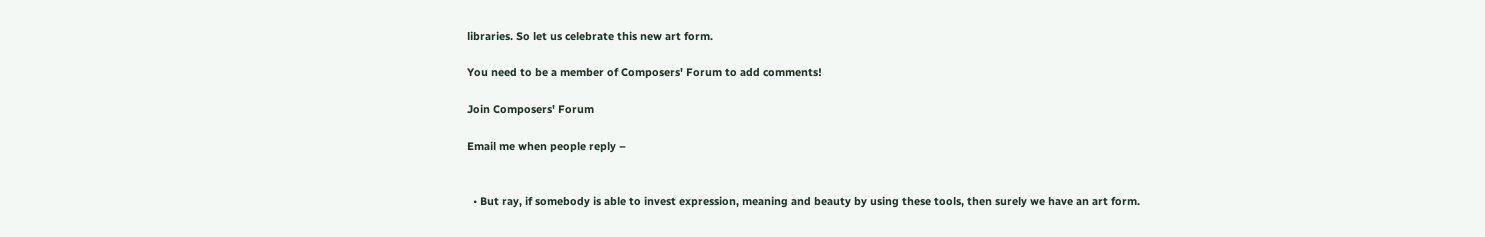libraries. So let us celebrate this new art form.

You need to be a member of Composers' Forum to add comments!

Join Composers' Forum

Email me when people reply –


  • But ray, if somebody is able to invest expression, meaning and beauty by using these tools, then surely we have an art form.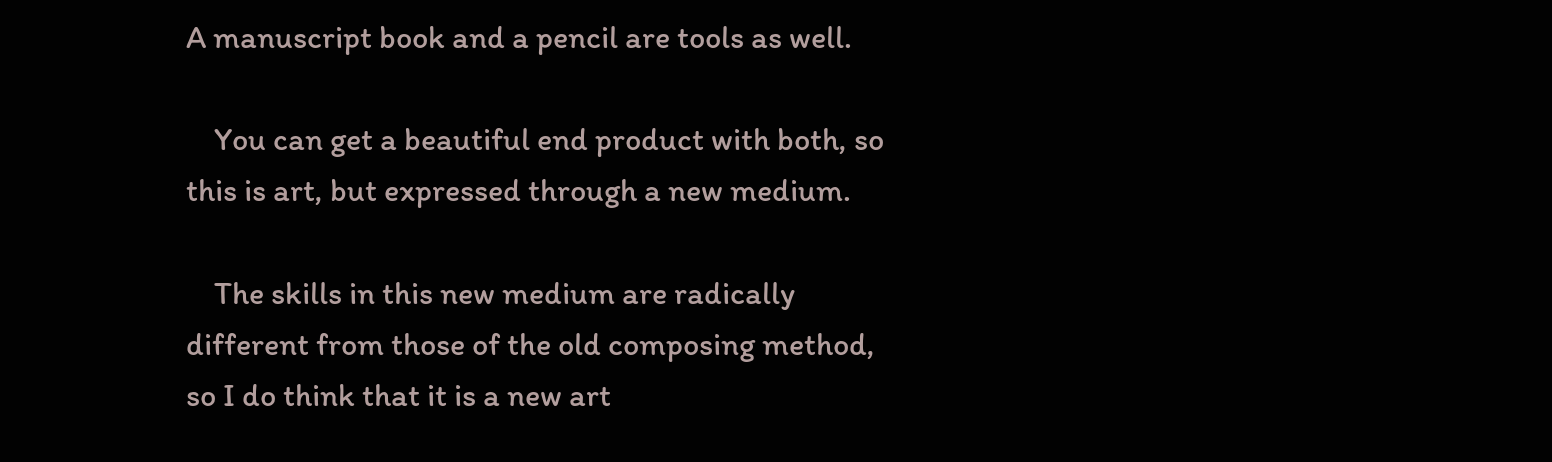A manuscript book and a pencil are tools as well.

    You can get a beautiful end product with both, so this is art, but expressed through a new medium.

    The skills in this new medium are radically different from those of the old composing method, so I do think that it is a new art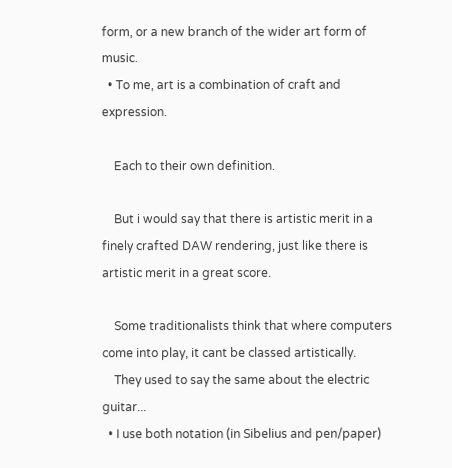form, or a new branch of the wider art form of music.
  • To me, art is a combination of craft and expression.

    Each to their own definition.

    But i would say that there is artistic merit in a finely crafted DAW rendering, just like there is artistic merit in a great score.

    Some traditionalists think that where computers come into play, it cant be classed artistically.
    They used to say the same about the electric guitar...
  • I use both notation (in Sibelius and pen/paper)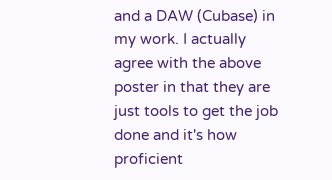and a DAW (Cubase) in my work. I actually agree with the above poster in that they are just tools to get the job done and it's how proficient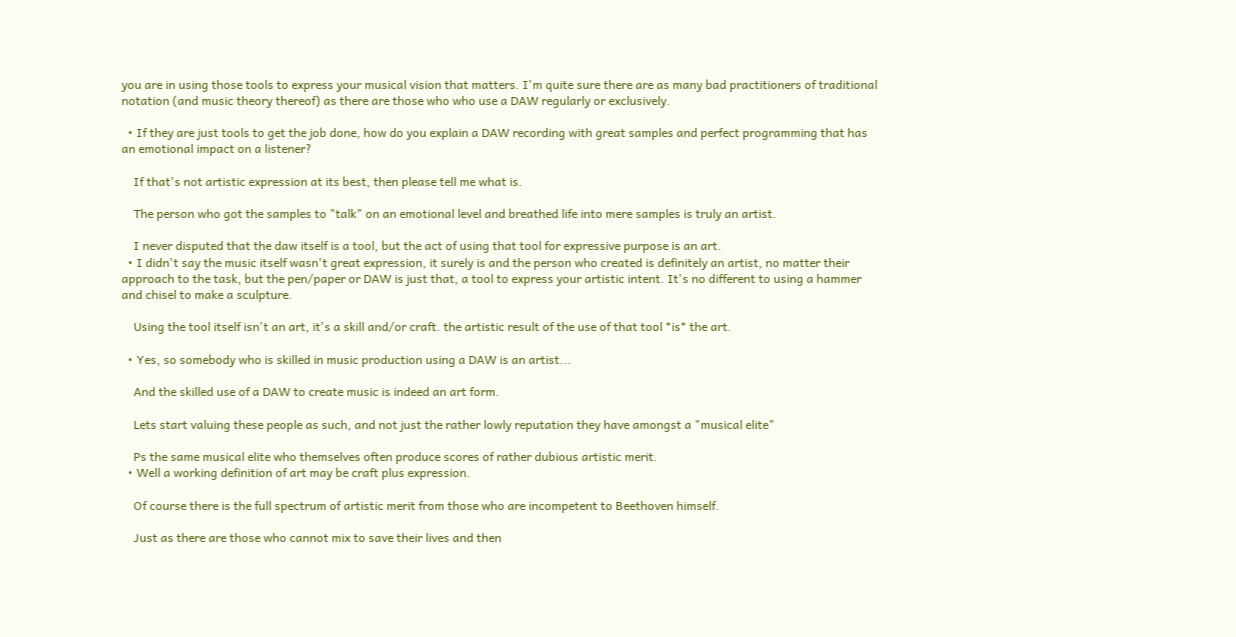you are in using those tools to express your musical vision that matters. I'm quite sure there are as many bad practitioners of traditional notation (and music theory thereof) as there are those who who use a DAW regularly or exclusively.

  • If they are just tools to get the job done, how do you explain a DAW recording with great samples and perfect programming that has an emotional impact on a listener?

    If that's not artistic expression at its best, then please tell me what is.

    The person who got the samples to "talk" on an emotional level and breathed life into mere samples is truly an artist.

    I never disputed that the daw itself is a tool, but the act of using that tool for expressive purpose is an art.
  • I didn't say the music itself wasn't great expression, it surely is and the person who created is definitely an artist, no matter their approach to the task, but the pen/paper or DAW is just that, a tool to express your artistic intent. It's no different to using a hammer and chisel to make a sculpture.

    Using the tool itself isn't an art, it's a skill and/or craft. the artistic result of the use of that tool *is* the art.

  • Yes, so somebody who is skilled in music production using a DAW is an artist...

    And the skilled use of a DAW to create music is indeed an art form.

    Lets start valuing these people as such, and not just the rather lowly reputation they have amongst a "musical elite"

    Ps the same musical elite who themselves often produce scores of rather dubious artistic merit.
  • Well a working definition of art may be craft plus expression.

    Of course there is the full spectrum of artistic merit from those who are incompetent to Beethoven himself.

    Just as there are those who cannot mix to save their lives and then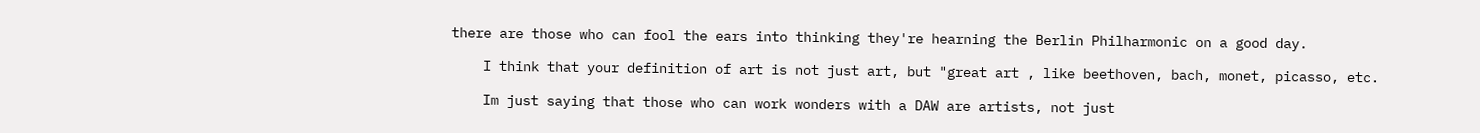there are those who can fool the ears into thinking they're hearning the Berlin Philharmonic on a good day.

    I think that your definition of art is not just art, but "great art , like beethoven, bach, monet, picasso, etc.

    Im just saying that those who can work wonders with a DAW are artists, not just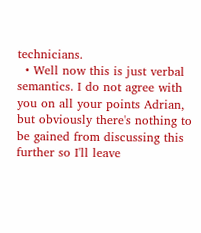technicians.
  • Well now this is just verbal semantics. I do not agree with you on all your points Adrian, but obviously there's nothing to be gained from discussing this further so I'll leave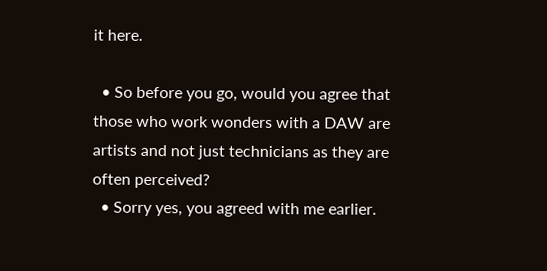it here.

  • So before you go, would you agree that those who work wonders with a DAW are artists and not just technicians as they are often perceived?
  • Sorry yes, you agreed with me earlier.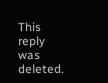This reply was deleted.